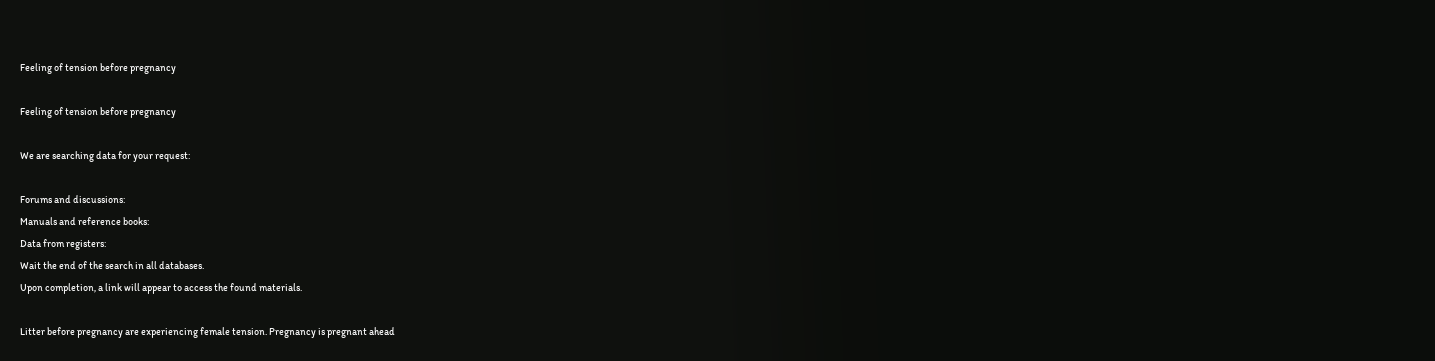Feeling of tension before pregnancy

Feeling of tension before pregnancy

We are searching data for your request:

Forums and discussions:
Manuals and reference books:
Data from registers:
Wait the end of the search in all databases.
Upon completion, a link will appear to access the found materials.

Litter before pregnancy are experiencing female tension. Pregnancy is pregnant ahead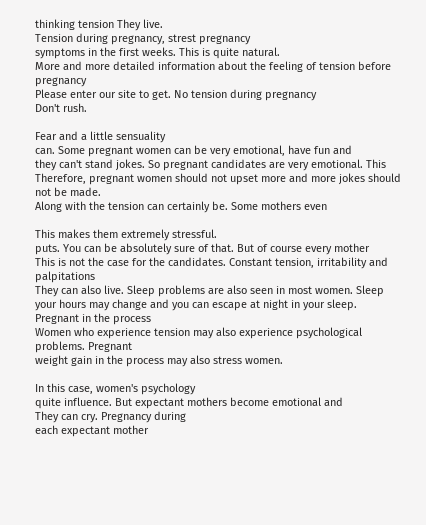thinking tension They live.
Tension during pregnancy, strest pregnancy
symptoms in the first weeks. This is quite natural.
More and more detailed information about the feeling of tension before pregnancy
Please enter our site to get. No tension during pregnancy
Don't rush.

Fear and a little sensuality
can. Some pregnant women can be very emotional, have fun and
they can't stand jokes. So pregnant candidates are very emotional. This
Therefore, pregnant women should not upset more and more jokes should not be made.
Along with the tension can certainly be. Some mothers even

This makes them extremely stressful.
puts. You can be absolutely sure of that. But of course every mother
This is not the case for the candidates. Constant tension, irritability and palpitations
They can also live. Sleep problems are also seen in most women. Sleep
your hours may change and you can escape at night in your sleep. Pregnant in the process
Women who experience tension may also experience psychological problems. Pregnant
weight gain in the process may also stress women.

In this case, women's psychology
quite influence. But expectant mothers become emotional and
They can cry. Pregnancy during
each expectant mother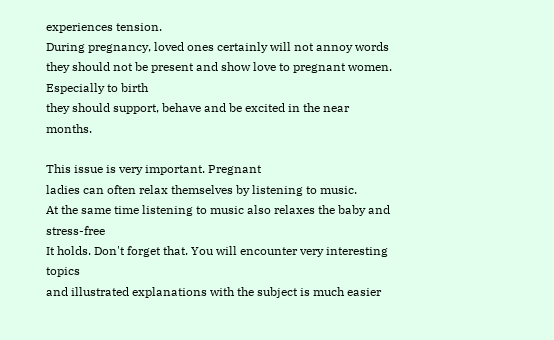experiences tension.
During pregnancy, loved ones certainly will not annoy words
they should not be present and show love to pregnant women. Especially to birth
they should support, behave and be excited in the near months.

This issue is very important. Pregnant
ladies can often relax themselves by listening to music.
At the same time listening to music also relaxes the baby and stress-free
It holds. Don't forget that. You will encounter very interesting topics
and illustrated explanations with the subject is much easier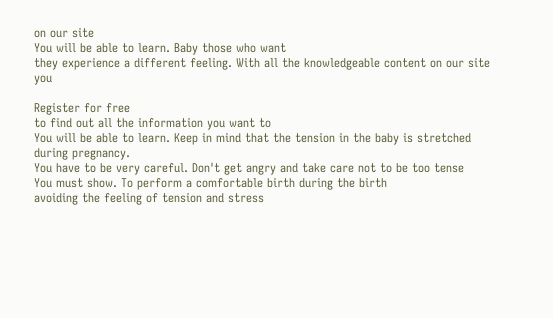on our site
You will be able to learn. Baby those who want
they experience a different feeling. With all the knowledgeable content on our site you

Register for free
to find out all the information you want to
You will be able to learn. Keep in mind that the tension in the baby is stretched during pregnancy.
You have to be very careful. Don't get angry and take care not to be too tense
You must show. To perform a comfortable birth during the birth
avoiding the feeling of tension and stress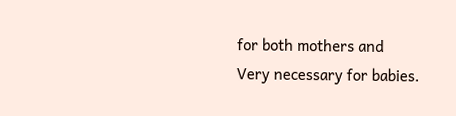for both mothers and
Very necessary for babies.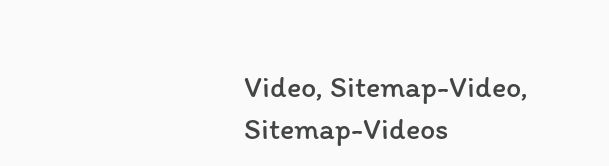Video, Sitemap-Video, Sitemap-Videos